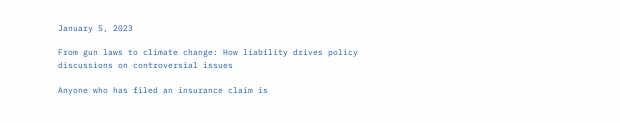January 5, 2023

From gun laws to climate change: How liability drives policy discussions on controversial issues

Anyone who has filed an insurance claim is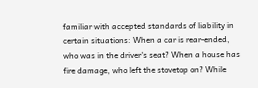familiar with accepted standards of liability in certain situations: When a car is rear-ended, who was in the driver's seat? When a house has fire damage, who left the stovetop on? While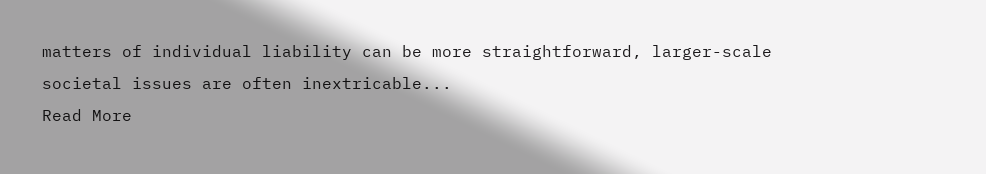matters of individual liability can be more straightforward, larger-scale societal issues are often inextricable...
Read More